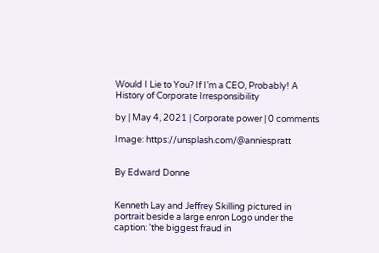Would I Lie to You? If I’m a CEO, Probably! A History of Corporate Irresponsibility

by | May 4, 2021 | Corporate power | 0 comments

Image: https://unsplash.com/@anniespratt


By Edward Donne


Kenneth Lay and Jeffrey Skilling pictured in portrait beside a large enron Logo under the caption: 'the biggest fraud in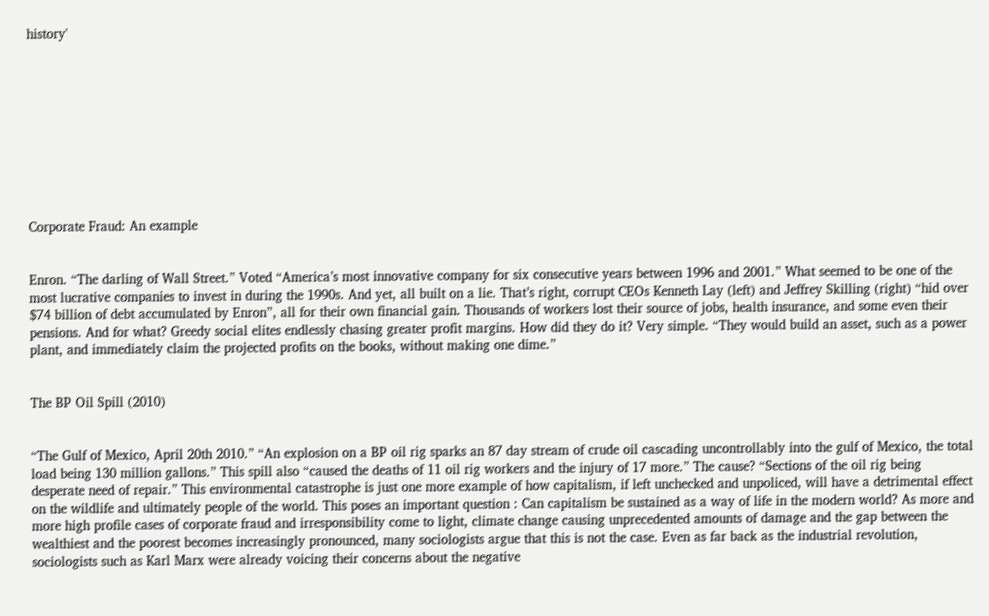history'










Corporate Fraud: An example


Enron. “The darling of Wall Street.” Voted “America’s most innovative company for six consecutive years between 1996 and 2001.” What seemed to be one of the most lucrative companies to invest in during the 1990s. And yet, all built on a lie. That’s right, corrupt CEOs Kenneth Lay (left) and Jeffrey Skilling (right) “hid over $74 billion of debt accumulated by Enron”, all for their own financial gain. Thousands of workers lost their source of jobs, health insurance, and some even their pensions. And for what? Greedy social elites endlessly chasing greater profit margins. How did they do it? Very simple. “They would build an asset, such as a power plant, and immediately claim the projected profits on the books, without making one dime.”


The BP Oil Spill (2010)


“The Gulf of Mexico, April 20th 2010.” “An explosion on a BP oil rig sparks an 87 day stream of crude oil cascading uncontrollably into the gulf of Mexico, the total load being 130 million gallons.” This spill also “caused the deaths of 11 oil rig workers and the injury of 17 more.” The cause? “Sections of the oil rig being desperate need of repair.” This environmental catastrophe is just one more example of how capitalism, if left unchecked and unpoliced, will have a detrimental effect on the wildlife and ultimately people of the world. This poses an important question : Can capitalism be sustained as a way of life in the modern world? As more and more high profile cases of corporate fraud and irresponsibility come to light, climate change causing unprecedented amounts of damage and the gap between the wealthiest and the poorest becomes increasingly pronounced, many sociologists argue that this is not the case. Even as far back as the industrial revolution, sociologists such as Karl Marx were already voicing their concerns about the negative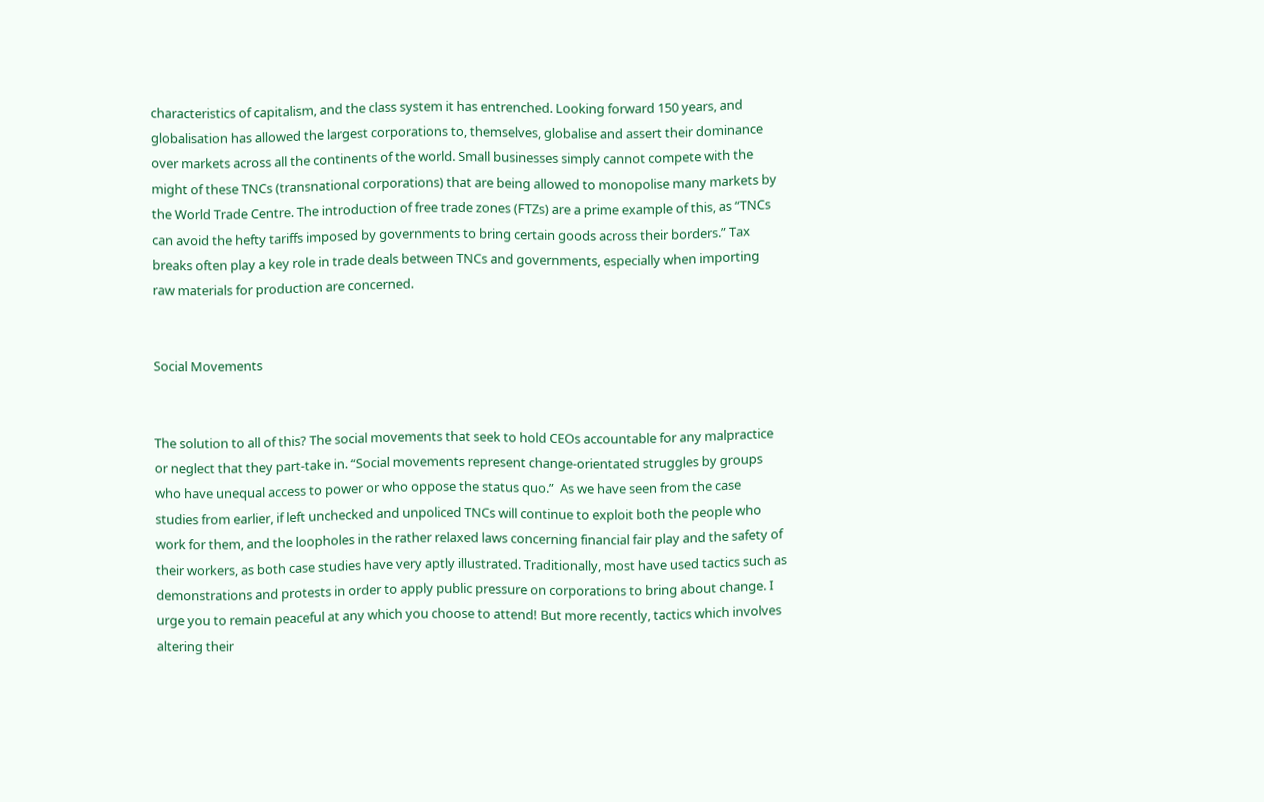characteristics of capitalism, and the class system it has entrenched. Looking forward 150 years, and globalisation has allowed the largest corporations to, themselves, globalise and assert their dominance over markets across all the continents of the world. Small businesses simply cannot compete with the might of these TNCs (transnational corporations) that are being allowed to monopolise many markets by the World Trade Centre. The introduction of free trade zones (FTZs) are a prime example of this, as “TNCs can avoid the hefty tariffs imposed by governments to bring certain goods across their borders.” Tax breaks often play a key role in trade deals between TNCs and governments, especially when importing raw materials for production are concerned.


Social Movements


The solution to all of this? The social movements that seek to hold CEOs accountable for any malpractice or neglect that they part-take in. “Social movements represent change-orientated struggles by groups who have unequal access to power or who oppose the status quo.”  As we have seen from the case studies from earlier, if left unchecked and unpoliced TNCs will continue to exploit both the people who work for them, and the loopholes in the rather relaxed laws concerning financial fair play and the safety of their workers, as both case studies have very aptly illustrated. Traditionally, most have used tactics such as demonstrations and protests in order to apply public pressure on corporations to bring about change. I urge you to remain peaceful at any which you choose to attend! But more recently, tactics which involves altering their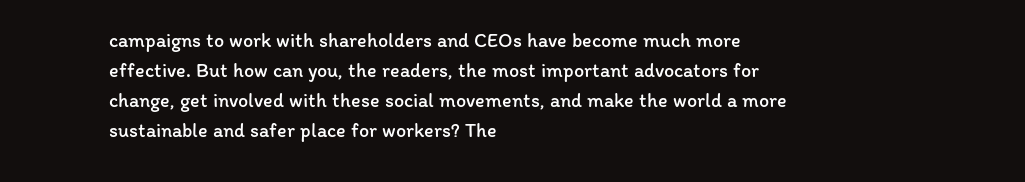campaigns to work with shareholders and CEOs have become much more effective. But how can you, the readers, the most important advocators for change, get involved with these social movements, and make the world a more sustainable and safer place for workers? The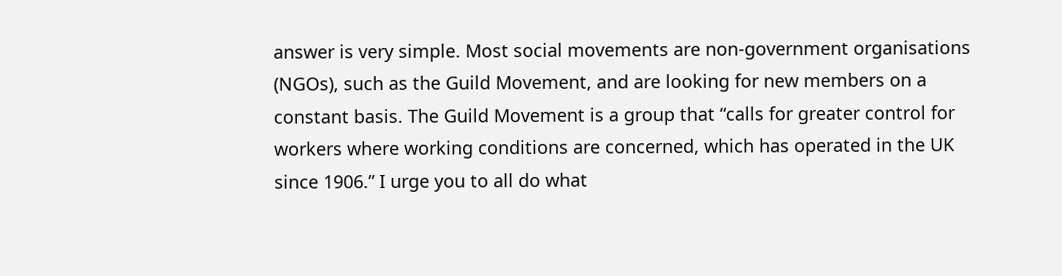answer is very simple. Most social movements are non-government organisations (NGOs), such as the Guild Movement, and are looking for new members on a constant basis. The Guild Movement is a group that “calls for greater control for workers where working conditions are concerned, which has operated in the UK since 1906.” I urge you to all do what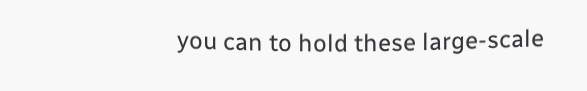you can to hold these large-scale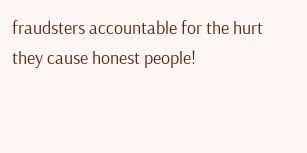fraudsters accountable for the hurt they cause honest people!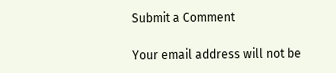Submit a Comment

Your email address will not be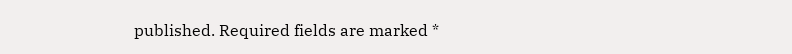published. Required fields are marked *